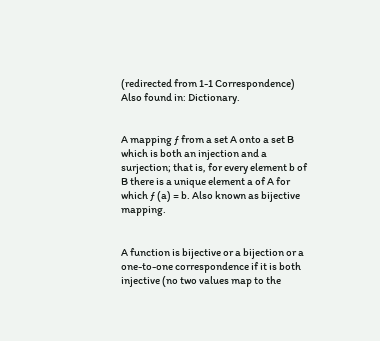(redirected from 1-1 Correspondence)
Also found in: Dictionary.


A mapping ƒ from a set A onto a set B which is both an injection and a surjection; that is, for every element b of B there is a unique element a of A for which ƒ (a) = b. Also known as bijective mapping.


A function is bijective or a bijection or a one-to-one correspondence if it is both injective (no two values map to the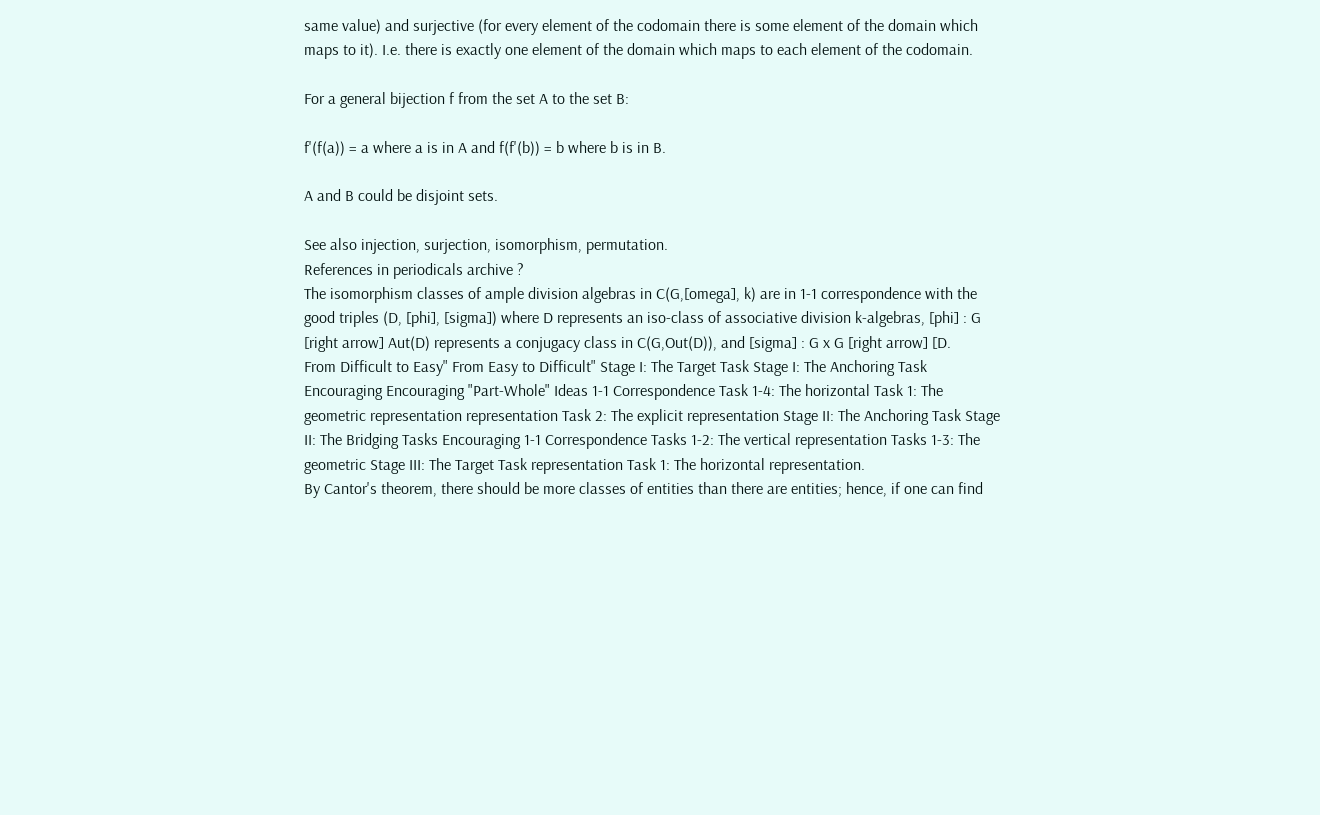same value) and surjective (for every element of the codomain there is some element of the domain which maps to it). I.e. there is exactly one element of the domain which maps to each element of the codomain.

For a general bijection f from the set A to the set B:

f'(f(a)) = a where a is in A and f(f'(b)) = b where b is in B.

A and B could be disjoint sets.

See also injection, surjection, isomorphism, permutation.
References in periodicals archive ?
The isomorphism classes of ample division algebras in C(G,[omega], k) are in 1-1 correspondence with the good triples (D, [phi], [sigma]) where D represents an iso-class of associative division k-algebras, [phi] : G [right arrow] Aut(D) represents a conjugacy class in C(G,Out(D)), and [sigma] : G x G [right arrow] [D.
From Difficult to Easy" From Easy to Difficult" Stage I: The Target Task Stage I: The Anchoring Task Encouraging Encouraging "Part-Whole" Ideas 1-1 Correspondence Task 1-4: The horizontal Task 1: The geometric representation representation Task 2: The explicit representation Stage II: The Anchoring Task Stage II: The Bridging Tasks Encouraging 1-1 Correspondence Tasks 1-2: The vertical representation Tasks 1-3: The geometric Stage III: The Target Task representation Task 1: The horizontal representation.
By Cantor's theorem, there should be more classes of entities than there are entities; hence, if one can find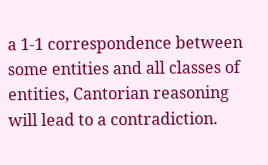a 1-1 correspondence between some entities and all classes of entities, Cantorian reasoning will lead to a contradiction.